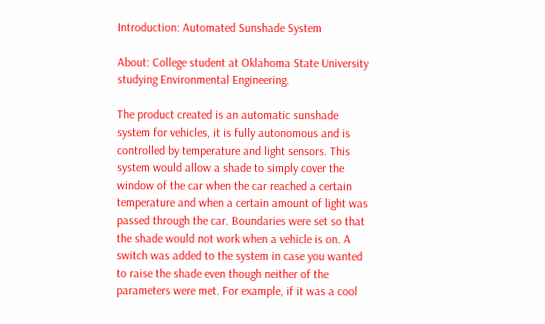Introduction: Automated Sunshade System

About: College student at Oklahoma State University studying Environmental Engineering.

The product created is an automatic sunshade system for vehicles, it is fully autonomous and is controlled by temperature and light sensors. This system would allow a shade to simply cover the window of the car when the car reached a certain temperature and when a certain amount of light was passed through the car. Boundaries were set so that the shade would not work when a vehicle is on. A switch was added to the system in case you wanted to raise the shade even though neither of the parameters were met. For example, if it was a cool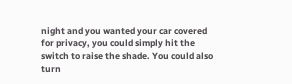night and you wanted your car covered for privacy, you could simply hit the switch to raise the shade. You could also turn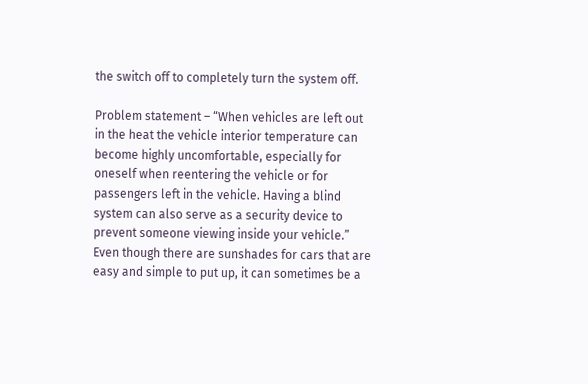the switch off to completely turn the system off.

Problem statement – “When vehicles are left out in the heat the vehicle interior temperature can become highly uncomfortable, especially for oneself when reentering the vehicle or for passengers left in the vehicle. Having a blind system can also serve as a security device to prevent someone viewing inside your vehicle.” Even though there are sunshades for cars that are easy and simple to put up, it can sometimes be a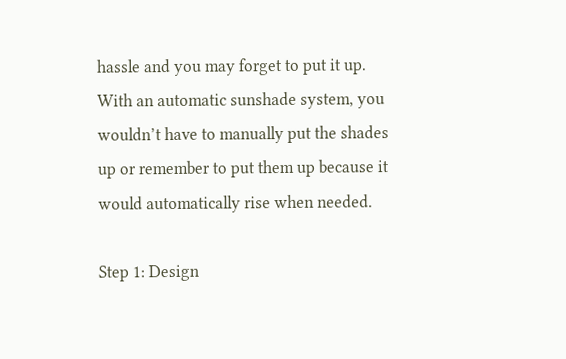hassle and you may forget to put it up. With an automatic sunshade system, you wouldn’t have to manually put the shades up or remember to put them up because it would automatically rise when needed.

Step 1: Design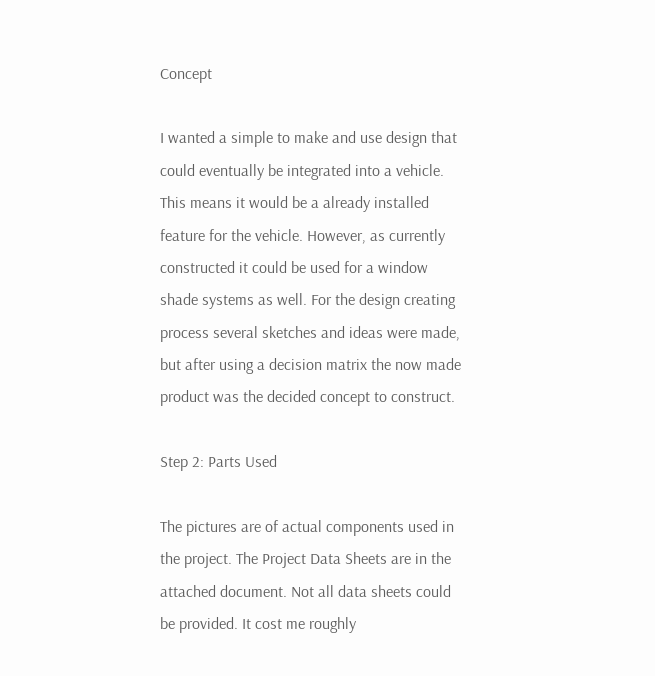Concept

I wanted a simple to make and use design that could eventually be integrated into a vehicle. This means it would be a already installed feature for the vehicle. However, as currently constructed it could be used for a window shade systems as well. For the design creating process several sketches and ideas were made, but after using a decision matrix the now made product was the decided concept to construct.

Step 2: Parts Used

The pictures are of actual components used in the project. The Project Data Sheets are in the attached document. Not all data sheets could be provided. It cost me roughly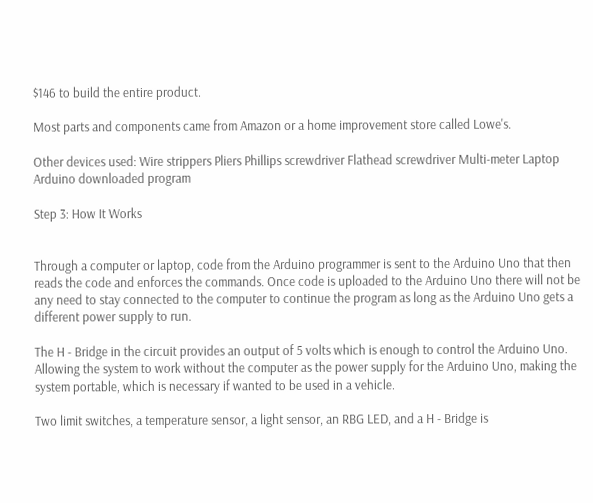$146 to build the entire product.

Most parts and components came from Amazon or a home improvement store called Lowe's.

Other devices used: Wire strippers Pliers Phillips screwdriver Flathead screwdriver Multi-meter Laptop Arduino downloaded program

Step 3: How It Works


Through a computer or laptop, code from the Arduino programmer is sent to the Arduino Uno that then reads the code and enforces the commands. Once code is uploaded to the Arduino Uno there will not be any need to stay connected to the computer to continue the program as long as the Arduino Uno gets a different power supply to run.

The H - Bridge in the circuit provides an output of 5 volts which is enough to control the Arduino Uno. Allowing the system to work without the computer as the power supply for the Arduino Uno, making the system portable, which is necessary if wanted to be used in a vehicle.

Two limit switches, a temperature sensor, a light sensor, an RBG LED, and a H - Bridge is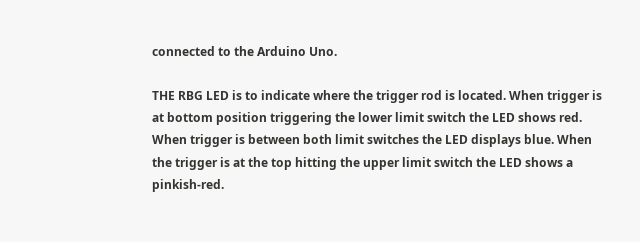connected to the Arduino Uno.

THE RBG LED is to indicate where the trigger rod is located. When trigger is at bottom position triggering the lower limit switch the LED shows red. When trigger is between both limit switches the LED displays blue. When the trigger is at the top hitting the upper limit switch the LED shows a pinkish-red.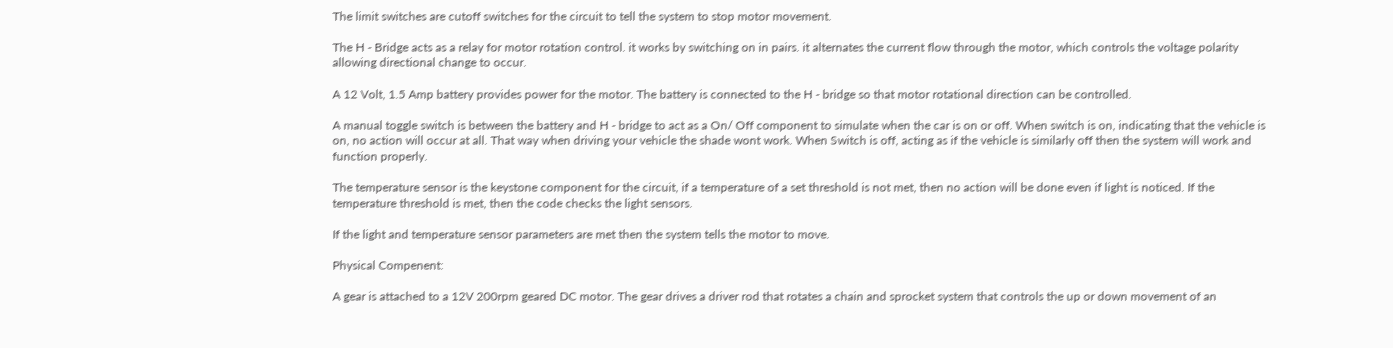The limit switches are cutoff switches for the circuit to tell the system to stop motor movement.

The H - Bridge acts as a relay for motor rotation control. it works by switching on in pairs. it alternates the current flow through the motor, which controls the voltage polarity allowing directional change to occur.

A 12 Volt, 1.5 Amp battery provides power for the motor. The battery is connected to the H - bridge so that motor rotational direction can be controlled.

A manual toggle switch is between the battery and H - bridge to act as a On/ Off component to simulate when the car is on or off. When switch is on, indicating that the vehicle is on, no action will occur at all. That way when driving your vehicle the shade wont work. When Switch is off, acting as if the vehicle is similarly off then the system will work and function properly.

The temperature sensor is the keystone component for the circuit, if a temperature of a set threshold is not met, then no action will be done even if light is noticed. If the temperature threshold is met, then the code checks the light sensors.

If the light and temperature sensor parameters are met then the system tells the motor to move.

Physical Compenent:

A gear is attached to a 12V 200rpm geared DC motor. The gear drives a driver rod that rotates a chain and sprocket system that controls the up or down movement of an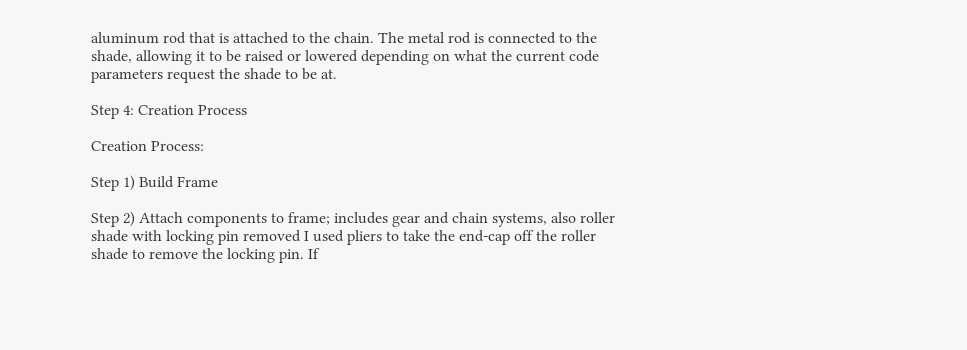aluminum rod that is attached to the chain. The metal rod is connected to the shade, allowing it to be raised or lowered depending on what the current code parameters request the shade to be at.

Step 4: Creation Process

Creation Process:

Step 1) Build Frame

Step 2) Attach components to frame; includes gear and chain systems, also roller shade with locking pin removed I used pliers to take the end-cap off the roller shade to remove the locking pin. If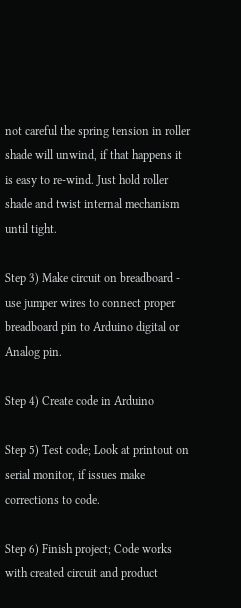not careful the spring tension in roller shade will unwind, if that happens it is easy to re-wind. Just hold roller shade and twist internal mechanism until tight.

Step 3) Make circuit on breadboard - use jumper wires to connect proper breadboard pin to Arduino digital or Analog pin.

Step 4) Create code in Arduino

Step 5) Test code; Look at printout on serial monitor, if issues make corrections to code.

Step 6) Finish project; Code works with created circuit and product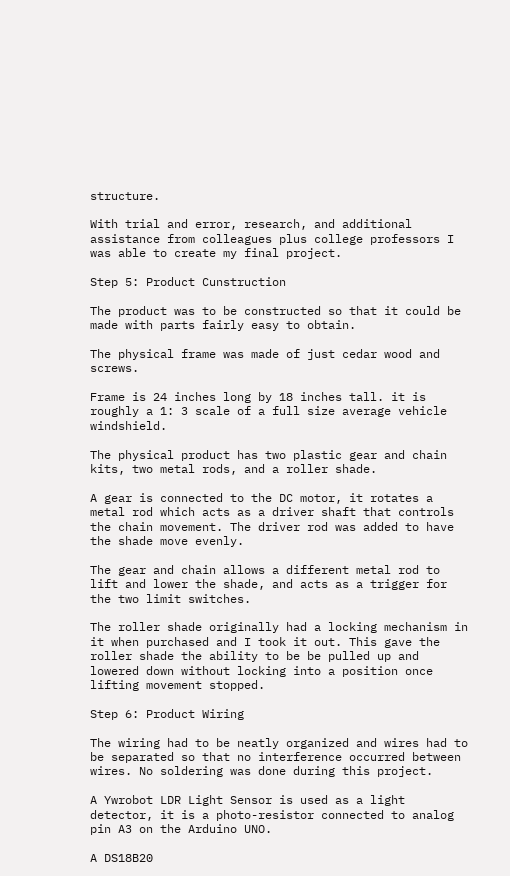structure.

With trial and error, research, and additional assistance from colleagues plus college professors I was able to create my final project.

Step 5: Product Cunstruction

The product was to be constructed so that it could be made with parts fairly easy to obtain.

The physical frame was made of just cedar wood and screws.

Frame is 24 inches long by 18 inches tall. it is roughly a 1: 3 scale of a full size average vehicle windshield.

The physical product has two plastic gear and chain kits, two metal rods, and a roller shade.

A gear is connected to the DC motor, it rotates a metal rod which acts as a driver shaft that controls the chain movement. The driver rod was added to have the shade move evenly.

The gear and chain allows a different metal rod to lift and lower the shade, and acts as a trigger for the two limit switches.

The roller shade originally had a locking mechanism in it when purchased and I took it out. This gave the roller shade the ability to be be pulled up and lowered down without locking into a position once lifting movement stopped.

Step 6: Product Wiring

The wiring had to be neatly organized and wires had to be separated so that no interference occurred between wires. No soldering was done during this project.

A Ywrobot LDR Light Sensor is used as a light detector, it is a photo-resistor connected to analog pin A3 on the Arduino UNO.

A DS18B20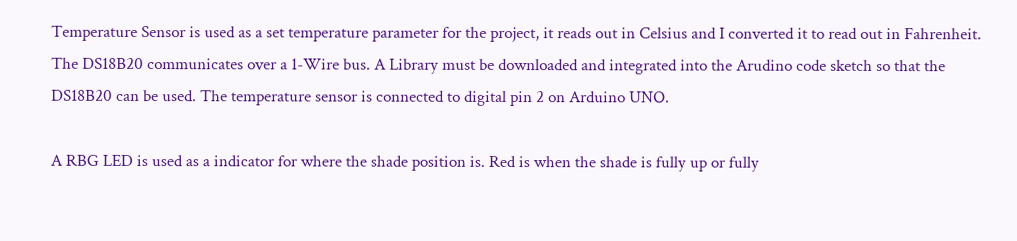Temperature Sensor is used as a set temperature parameter for the project, it reads out in Celsius and I converted it to read out in Fahrenheit. The DS18B20 communicates over a 1-Wire bus. A Library must be downloaded and integrated into the Arudino code sketch so that the DS18B20 can be used. The temperature sensor is connected to digital pin 2 on Arduino UNO.

A RBG LED is used as a indicator for where the shade position is. Red is when the shade is fully up or fully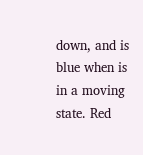down, and is blue when is in a moving state. Red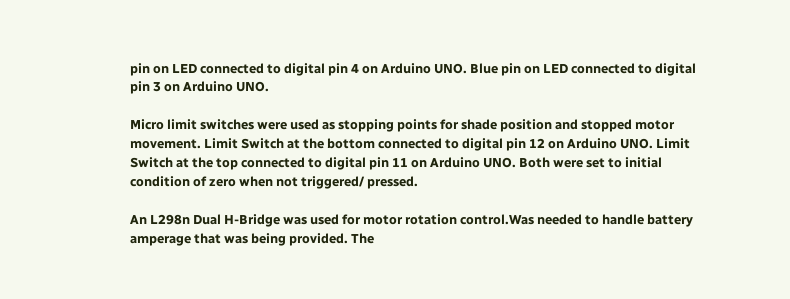pin on LED connected to digital pin 4 on Arduino UNO. Blue pin on LED connected to digital pin 3 on Arduino UNO.

Micro limit switches were used as stopping points for shade position and stopped motor movement. Limit Switch at the bottom connected to digital pin 12 on Arduino UNO. Limit Switch at the top connected to digital pin 11 on Arduino UNO. Both were set to initial condition of zero when not triggered/ pressed.

An L298n Dual H-Bridge was used for motor rotation control.Was needed to handle battery amperage that was being provided. The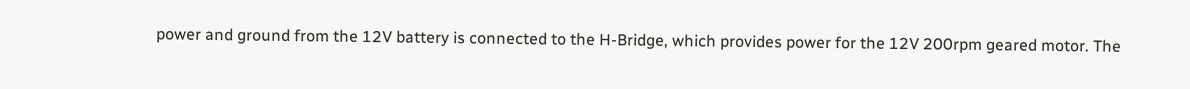power and ground from the 12V battery is connected to the H-Bridge, which provides power for the 12V 200rpm geared motor. The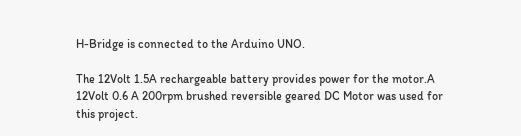H-Bridge is connected to the Arduino UNO.

The 12Volt 1.5A rechargeable battery provides power for the motor.A 12Volt 0.6 A 200rpm brushed reversible geared DC Motor was used for this project.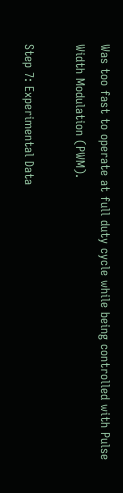Was too fast to operate at full duty cycle while being controlled with Pulse Width Modulation (PWM).

Step 7: Experimental Data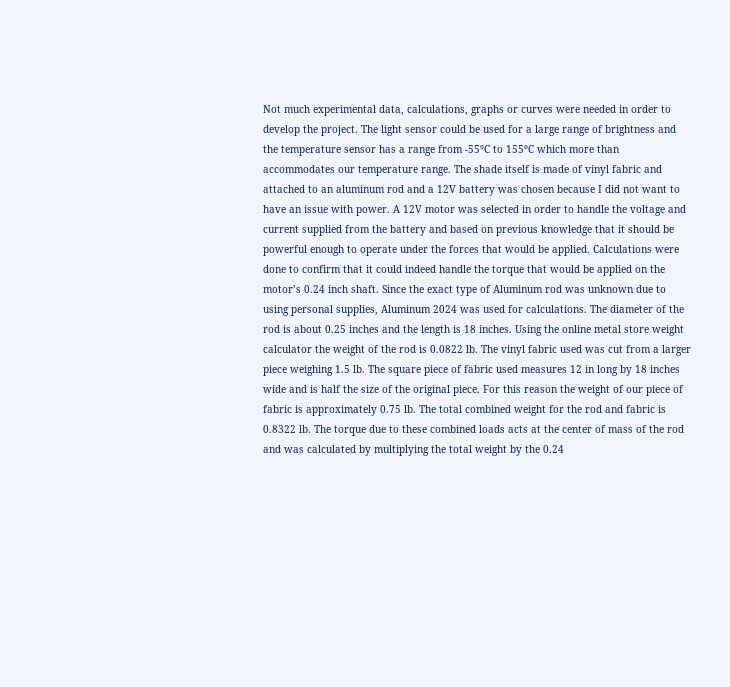Not much experimental data, calculations, graphs or curves were needed in order to develop the project. The light sensor could be used for a large range of brightness and the temperature sensor has a range from -55°C to 155°C which more than accommodates our temperature range. The shade itself is made of vinyl fabric and attached to an aluminum rod and a 12V battery was chosen because I did not want to have an issue with power. A 12V motor was selected in order to handle the voltage and current supplied from the battery and based on previous knowledge that it should be powerful enough to operate under the forces that would be applied. Calculations were done to confirm that it could indeed handle the torque that would be applied on the motor’s 0.24 inch shaft. Since the exact type of Aluminum rod was unknown due to using personal supplies, Aluminum 2024 was used for calculations. The diameter of the rod is about 0.25 inches and the length is 18 inches. Using the online metal store weight calculator the weight of the rod is 0.0822 lb. The vinyl fabric used was cut from a larger piece weighing 1.5 lb. The square piece of fabric used measures 12 in long by 18 inches wide and is half the size of the original piece. For this reason the weight of our piece of fabric is approximately 0.75 lb. The total combined weight for the rod and fabric is 0.8322 lb. The torque due to these combined loads acts at the center of mass of the rod and was calculated by multiplying the total weight by the 0.24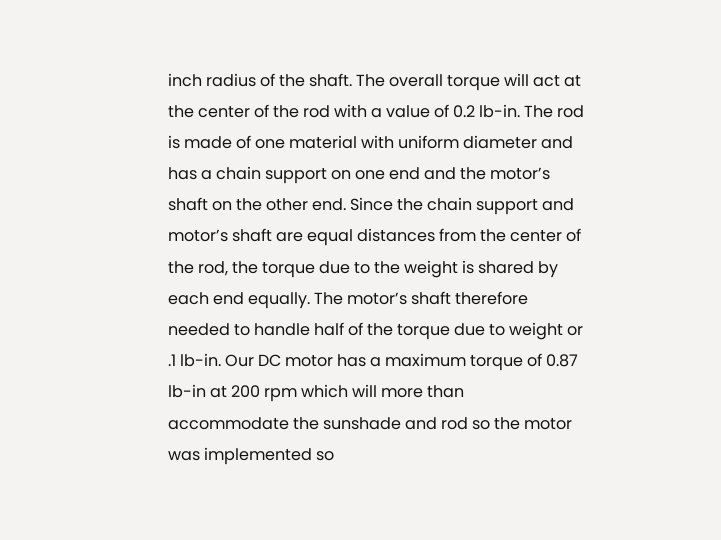inch radius of the shaft. The overall torque will act at the center of the rod with a value of 0.2 lb-in. The rod is made of one material with uniform diameter and has a chain support on one end and the motor’s shaft on the other end. Since the chain support and motor’s shaft are equal distances from the center of the rod, the torque due to the weight is shared by each end equally. The motor’s shaft therefore needed to handle half of the torque due to weight or .1 lb-in. Our DC motor has a maximum torque of 0.87 lb-in at 200 rpm which will more than accommodate the sunshade and rod so the motor was implemented so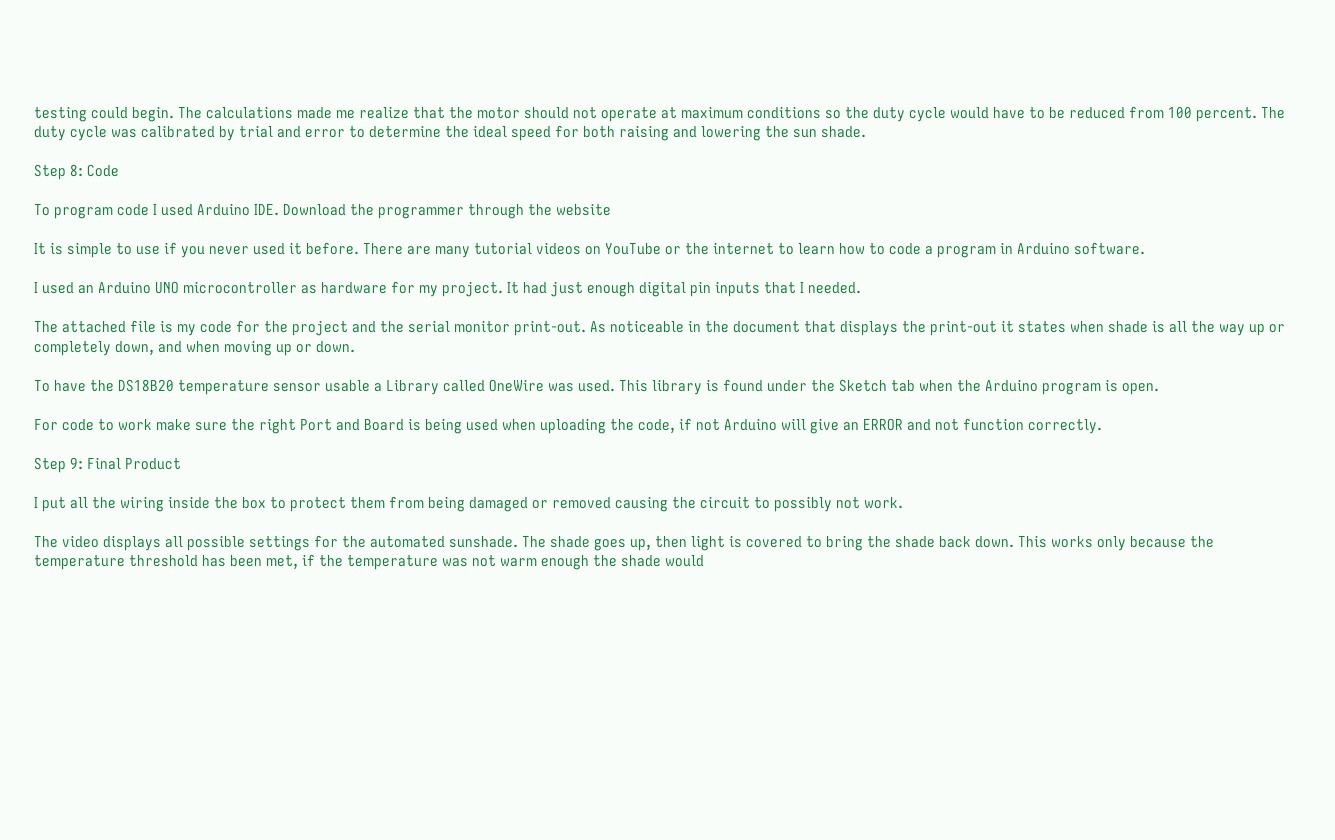testing could begin. The calculations made me realize that the motor should not operate at maximum conditions so the duty cycle would have to be reduced from 100 percent. The duty cycle was calibrated by trial and error to determine the ideal speed for both raising and lowering the sun shade.

Step 8: Code

To program code I used Arduino IDE. Download the programmer through the website

It is simple to use if you never used it before. There are many tutorial videos on YouTube or the internet to learn how to code a program in Arduino software.

I used an Arduino UNO microcontroller as hardware for my project. It had just enough digital pin inputs that I needed.

The attached file is my code for the project and the serial monitor print-out. As noticeable in the document that displays the print-out it states when shade is all the way up or completely down, and when moving up or down.

To have the DS18B20 temperature sensor usable a Library called OneWire was used. This library is found under the Sketch tab when the Arduino program is open.

For code to work make sure the right Port and Board is being used when uploading the code, if not Arduino will give an ERROR and not function correctly.

Step 9: Final Product

I put all the wiring inside the box to protect them from being damaged or removed causing the circuit to possibly not work.

The video displays all possible settings for the automated sunshade. The shade goes up, then light is covered to bring the shade back down. This works only because the temperature threshold has been met, if the temperature was not warm enough the shade would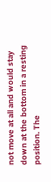not move at all and would stay down at the bottom in a resting position. The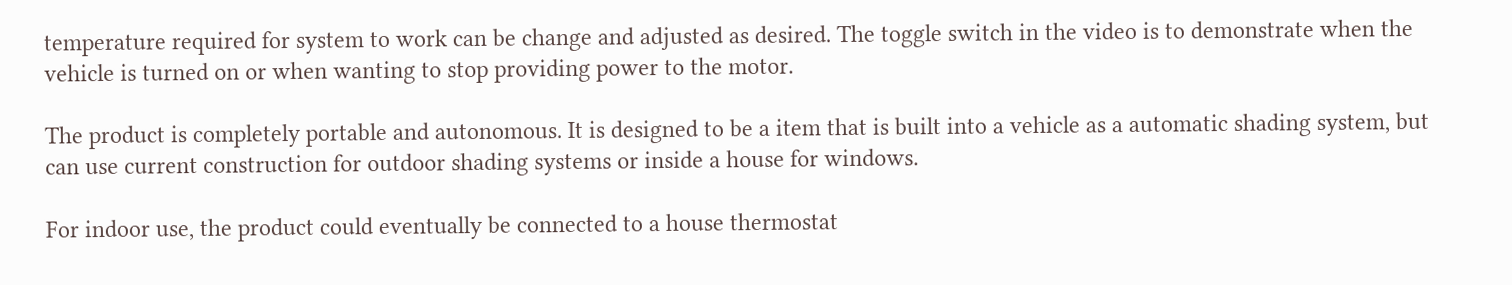temperature required for system to work can be change and adjusted as desired. The toggle switch in the video is to demonstrate when the vehicle is turned on or when wanting to stop providing power to the motor.

The product is completely portable and autonomous. It is designed to be a item that is built into a vehicle as a automatic shading system, but can use current construction for outdoor shading systems or inside a house for windows.

For indoor use, the product could eventually be connected to a house thermostat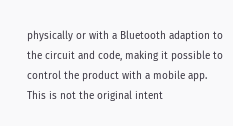physically or with a Bluetooth adaption to the circuit and code, making it possible to control the product with a mobile app. This is not the original intent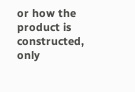or how the product is constructed, only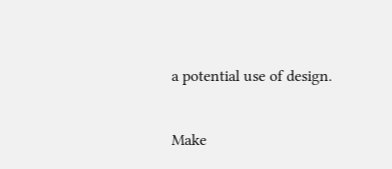a potential use of design.

Make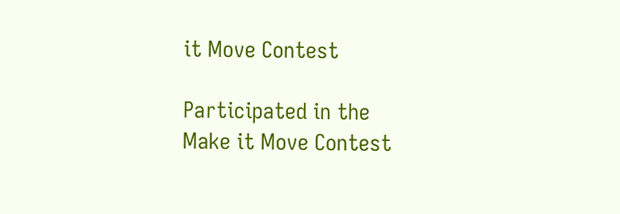it Move Contest

Participated in the
Make it Move Contest